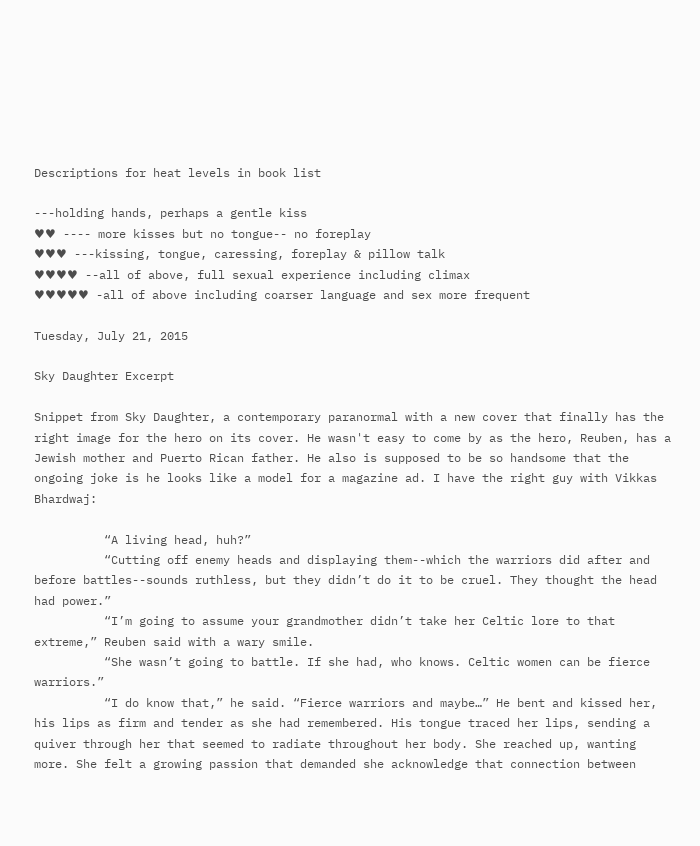Descriptions for heat levels in book list

---holding hands, perhaps a gentle kiss
♥♥ ---- more kisses but no tongue-- no foreplay
♥♥♥ ---kissing, tongue, caressing, foreplay & pillow talk
♥♥♥♥ --all of above, full sexual experience including climax
♥♥♥♥♥ -all of above including coarser language and sex more frequent

Tuesday, July 21, 2015

Sky Daughter Excerpt

Snippet from Sky Daughter, a contemporary paranormal with a new cover that finally has the right image for the hero on its cover. He wasn't easy to come by as the hero, Reuben, has a Jewish mother and Puerto Rican father. He also is supposed to be so handsome that the ongoing joke is he looks like a model for a magazine ad. I have the right guy with Vikkas Bhardwaj:

          “A living head, huh?”
          “Cutting off enemy heads and displaying them--which the warriors did after and before battles--sounds ruthless, but they didn’t do it to be cruel. They thought the head had power.”
          “I’m going to assume your grandmother didn’t take her Celtic lore to that extreme,” Reuben said with a wary smile.
          “She wasn’t going to battle. If she had, who knows. Celtic women can be fierce warriors.”
          “I do know that,” he said. “Fierce warriors and maybe…” He bent and kissed her, his lips as firm and tender as she had remembered. His tongue traced her lips, sending a quiver through her that seemed to radiate throughout her body. She reached up, wanting more. She felt a growing passion that demanded she acknowledge that connection between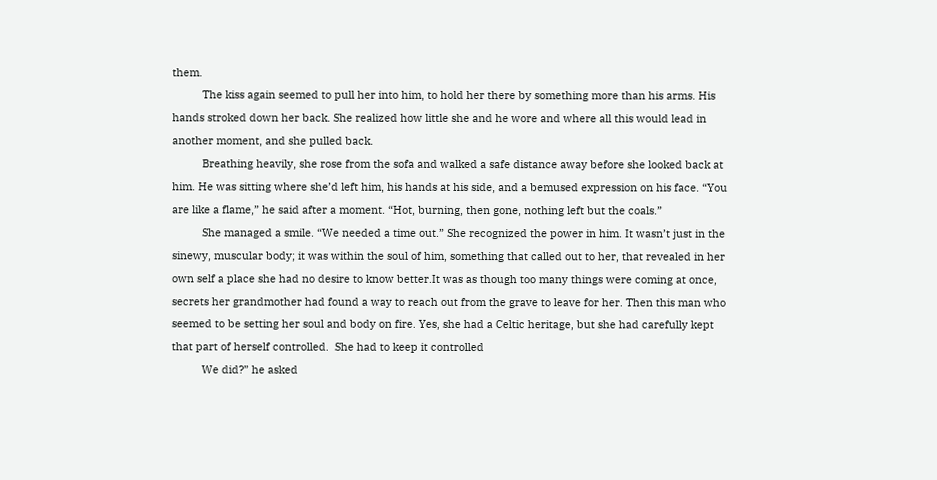them.
          The kiss again seemed to pull her into him, to hold her there by something more than his arms. His hands stroked down her back. She realized how little she and he wore and where all this would lead in another moment, and she pulled back.
          Breathing heavily, she rose from the sofa and walked a safe distance away before she looked back at him. He was sitting where she’d left him, his hands at his side, and a bemused expression on his face. “You are like a flame,” he said after a moment. “Hot, burning, then gone, nothing left but the coals.”
          She managed a smile. “We needed a time out.” She recognized the power in him. It wasn’t just in the sinewy, muscular body; it was within the soul of him, something that called out to her, that revealed in her own self a place she had no desire to know better.It was as though too many things were coming at once, secrets her grandmother had found a way to reach out from the grave to leave for her. Then this man who seemed to be setting her soul and body on fire. Yes, she had a Celtic heritage, but she had carefully kept that part of herself controlled.  She had to keep it controlled
          We did?” he asked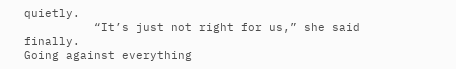quietly.
          “It’s just not right for us,” she said finally.
Going against everything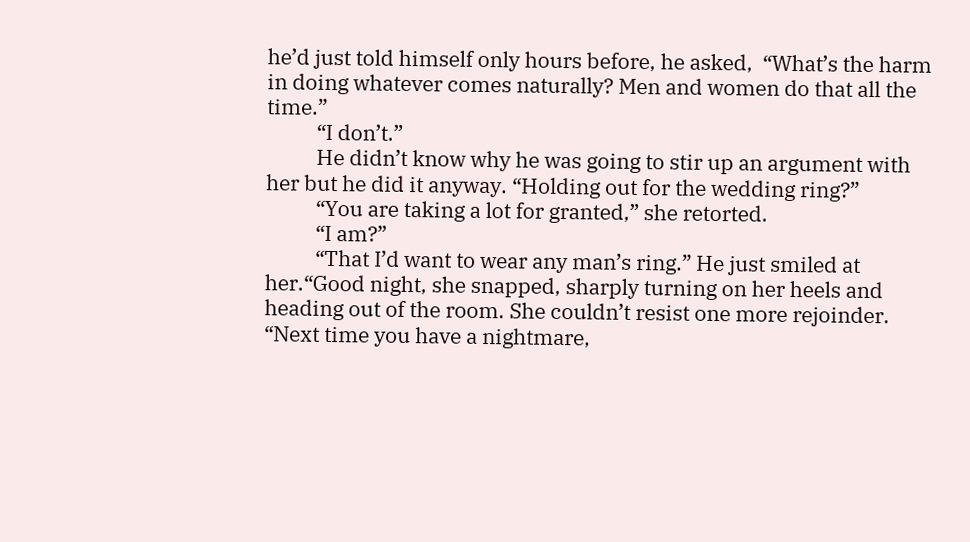he’d just told himself only hours before, he asked,  “What’s the harm in doing whatever comes naturally? Men and women do that all the time.”
          “I don’t.”
          He didn’t know why he was going to stir up an argument with her but he did it anyway. “Holding out for the wedding ring?”
          “You are taking a lot for granted,” she retorted.
          “I am?”
          “That I’d want to wear any man’s ring.” He just smiled at her.“Good night, she snapped, sharply turning on her heels and heading out of the room. She couldn’t resist one more rejoinder. “Next time you have a nightmare,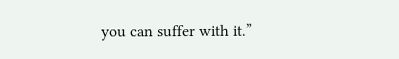you can suffer with it.”